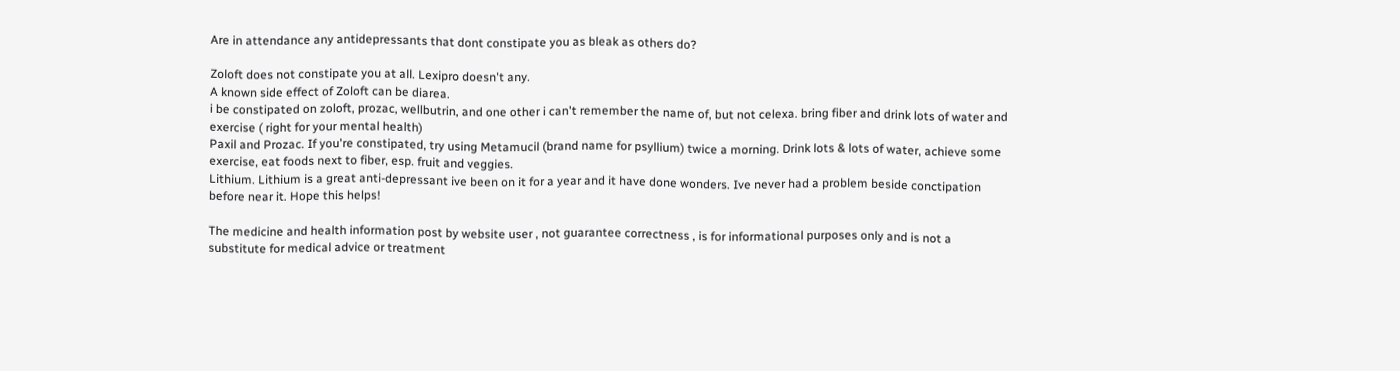Are in attendance any antidepressants that dont constipate you as bleak as others do?

Zoloft does not constipate you at all. Lexipro doesn't any.
A known side effect of Zoloft can be diarea.
i be constipated on zoloft, prozac, wellbutrin, and one other i can't remember the name of, but not celexa. bring fiber and drink lots of water and exercise ( right for your mental health)
Paxil and Prozac. If you're constipated, try using Metamucil (brand name for psyllium) twice a morning. Drink lots & lots of water, achieve some exercise, eat foods next to fiber, esp. fruit and veggies.
Lithium. Lithium is a great anti-depressant ive been on it for a year and it have done wonders. Ive never had a problem beside conctipation before near it. Hope this helps!

The medicine and health information post by website user , not guarantee correctness , is for informational purposes only and is not a substitute for medical advice or treatment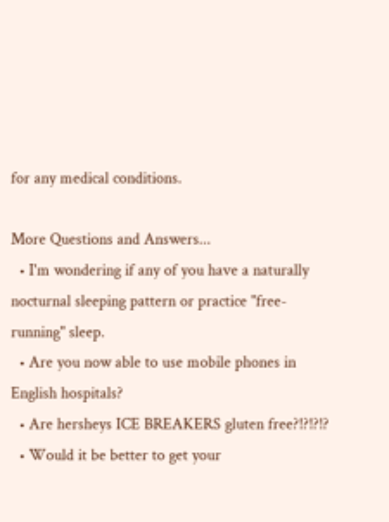for any medical conditions.

More Questions and Answers...
  • I'm wondering if any of you have a naturally nocturnal sleeping pattern or practice "free-running" sleep.
  • Are you now able to use mobile phones in English hospitals?
  • Are hersheys ICE BREAKERS gluten free?!?!?!?
  • Would it be better to get your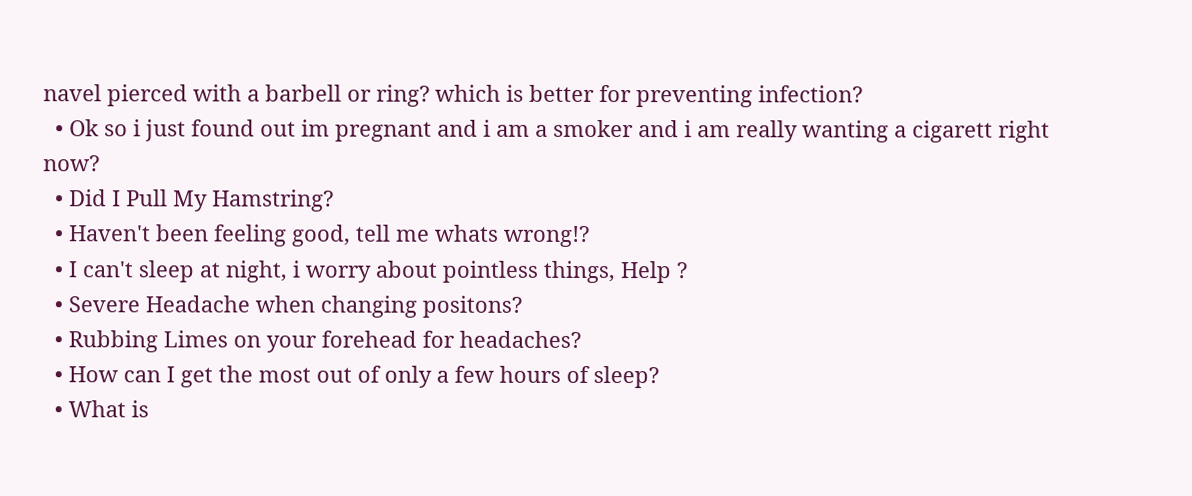navel pierced with a barbell or ring? which is better for preventing infection?
  • Ok so i just found out im pregnant and i am a smoker and i am really wanting a cigarett right now?
  • Did I Pull My Hamstring?
  • Haven't been feeling good, tell me whats wrong!?
  • I can't sleep at night, i worry about pointless things, Help ?
  • Severe Headache when changing positons?
  • Rubbing Limes on your forehead for headaches?
  • How can I get the most out of only a few hours of sleep?
  • What is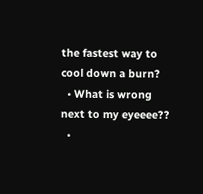the fastest way to cool down a burn?
  • What is wrong next to my eyeeee??
  •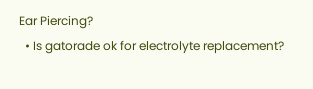Ear Piercing?
  • Is gatorade ok for electrolyte replacement?